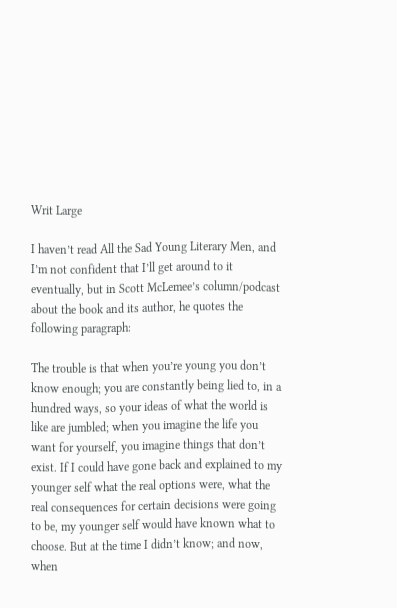Writ Large

I haven’t read All the Sad Young Literary Men, and I’m not confident that I’ll get around to it eventually, but in Scott McLemee’s column/podcast about the book and its author, he quotes the following paragraph:

The trouble is that when you’re young you don’t know enough; you are constantly being lied to, in a hundred ways, so your ideas of what the world is like are jumbled; when you imagine the life you want for yourself, you imagine things that don’t exist. If I could have gone back and explained to my younger self what the real options were, what the real consequences for certain decisions were going to be, my younger self would have known what to choose. But at the time I didn’t know; and now, when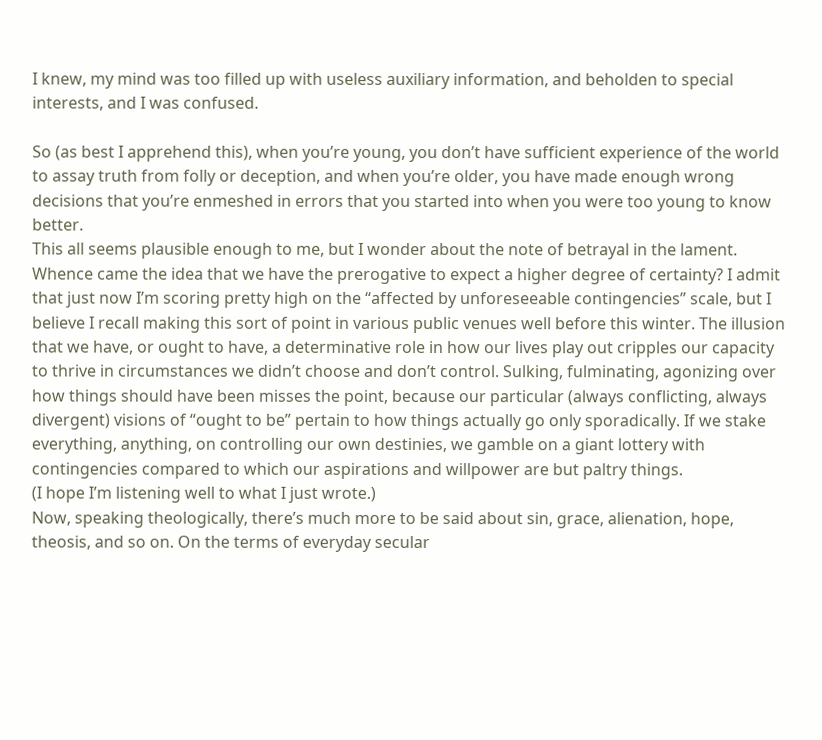I knew, my mind was too filled up with useless auxiliary information, and beholden to special interests, and I was confused.

So (as best I apprehend this), when you’re young, you don’t have sufficient experience of the world to assay truth from folly or deception, and when you’re older, you have made enough wrong decisions that you’re enmeshed in errors that you started into when you were too young to know better.
This all seems plausible enough to me, but I wonder about the note of betrayal in the lament. Whence came the idea that we have the prerogative to expect a higher degree of certainty? I admit that just now I’m scoring pretty high on the “affected by unforeseeable contingencies” scale, but I believe I recall making this sort of point in various public venues well before this winter. The illusion that we have, or ought to have, a determinative role in how our lives play out cripples our capacity to thrive in circumstances we didn’t choose and don’t control. Sulking, fulminating, agonizing over how things should have been misses the point, because our particular (always conflicting, always divergent) visions of “ought to be” pertain to how things actually go only sporadically. If we stake everything, anything, on controlling our own destinies, we gamble on a giant lottery with contingencies compared to which our aspirations and willpower are but paltry things.
(I hope I’m listening well to what I just wrote.)
Now, speaking theologically, there’s much more to be said about sin, grace, alienation, hope, theosis, and so on. On the terms of everyday secular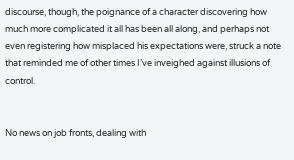discourse, though, the poignance of a character discovering how much more complicated it all has been all along, and perhaps not even registering how misplaced his expectations were, struck a note that reminded me of other times I’ve inveighed against illusions of control.


No news on job fronts, dealing with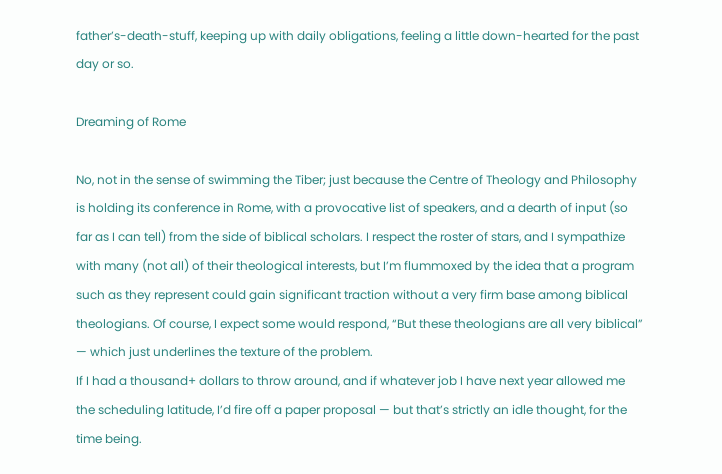father’s-death-stuff, keeping up with daily obligations, feeling a little down-hearted for the past day or so.

Dreaming of Rome

No, not in the sense of swimming the Tiber; just because the Centre of Theology and Philosophy is holding its conference in Rome, with a provocative list of speakers, and a dearth of input (so far as I can tell) from the side of biblical scholars. I respect the roster of stars, and I sympathize with many (not all) of their theological interests, but I’m flummoxed by the idea that a program such as they represent could gain significant traction without a very firm base among biblical theologians. Of course, I expect some would respond, “But these theologians are all very biblical” — which just underlines the texture of the problem.
If I had a thousand+ dollars to throw around, and if whatever job I have next year allowed me the scheduling latitude, I’d fire off a paper proposal — but that’s strictly an idle thought, for the time being.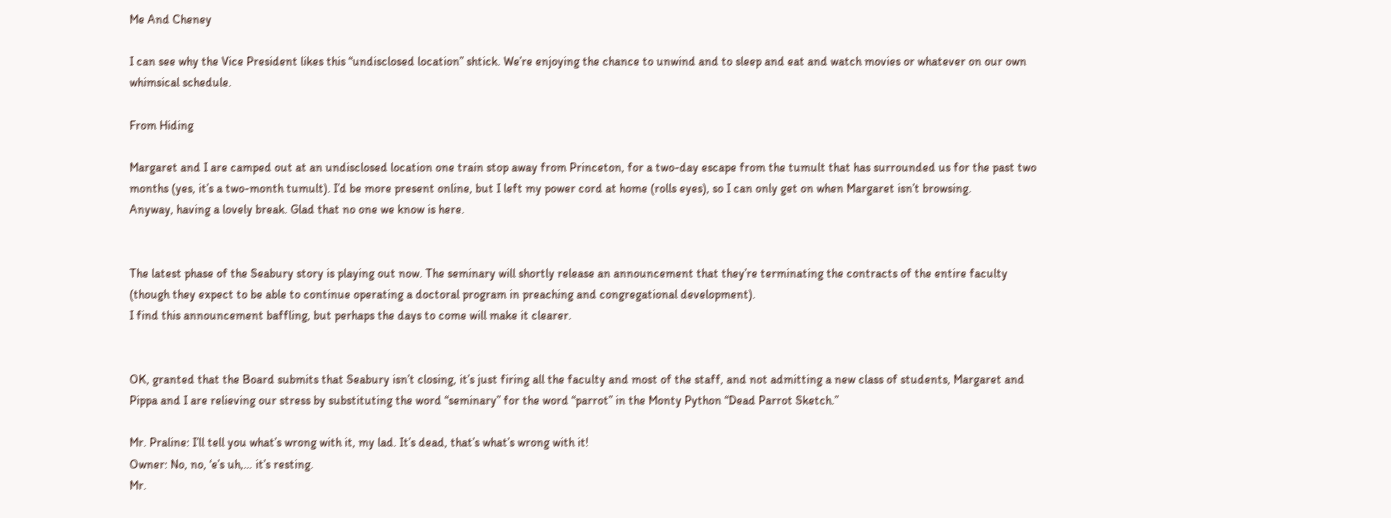Me And Cheney

I can see why the Vice President likes this “undisclosed location” shtick. We’re enjoying the chance to unwind and to sleep and eat and watch movies or whatever on our own whimsical schedule.

From Hiding

Margaret and I are camped out at an undisclosed location one train stop away from Princeton, for a two-day escape from the tumult that has surrounded us for the past two months (yes, it’s a two-month tumult). I’d be more present online, but I left my power cord at home (rolls eyes), so I can only get on when Margaret isn’t browsing.
Anyway, having a lovely break. Glad that no one we know is here.


The latest phase of the Seabury story is playing out now. The seminary will shortly release an announcement that they’re terminating the contracts of the entire faculty (though they expect to be able to continue operating a doctoral program in preaching and congregational development).
I find this announcement baffling, but perhaps the days to come will make it clearer.


OK, granted that the Board submits that Seabury isn’t closing, it’s just firing all the faculty and most of the staff, and not admitting a new class of students, Margaret and Pippa and I are relieving our stress by substituting the word “seminary” for the word “parrot” in the Monty Python “Dead Parrot Sketch.”

Mr. Praline: I’ll tell you what’s wrong with it, my lad. It’s dead, that’s what’s wrong with it!
Owner: No, no, ‘e’s uh,… it’s resting.
Mr.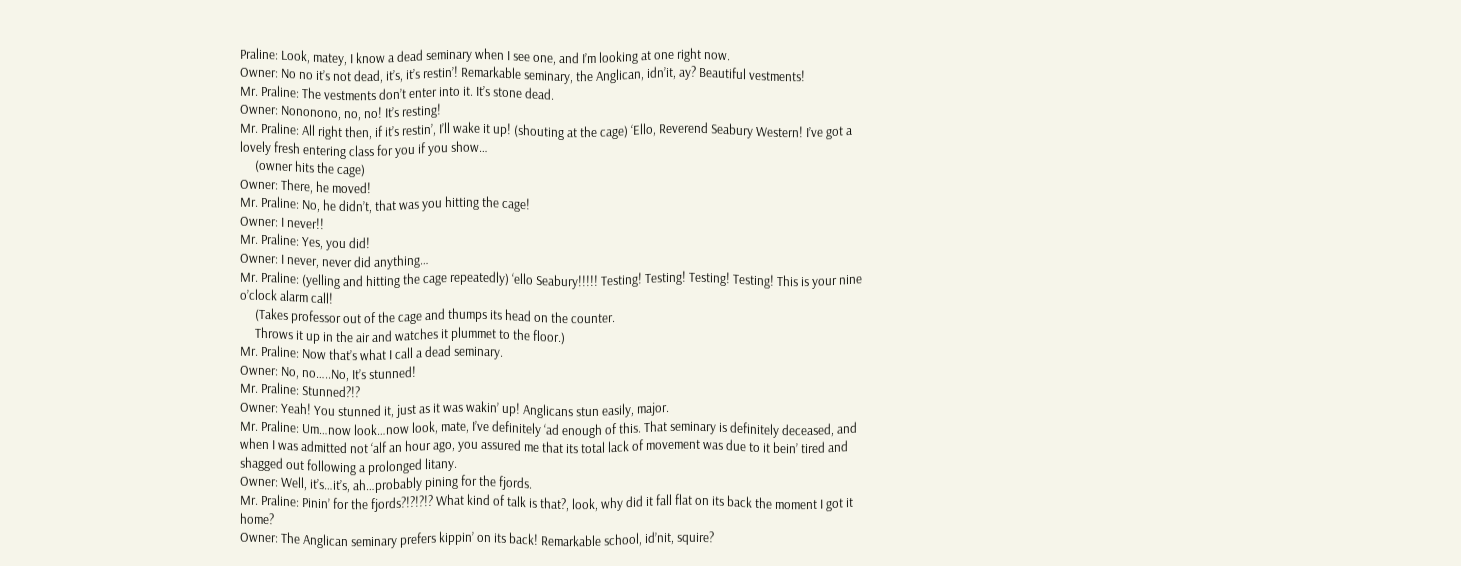Praline: Look, matey, I know a dead seminary when I see one, and I’m looking at one right now.
Owner: No no it’s not dead, it’s, it’s restin’! Remarkable seminary, the Anglican, idn’it, ay? Beautiful vestments!
Mr. Praline: The vestments don’t enter into it. It’s stone dead.
Owner: Nononono, no, no! It’s resting!
Mr. Praline: All right then, if it’s restin’, I’ll wake it up! (shouting at the cage) ‘Ello, Reverend Seabury Western! I’ve got a lovely fresh entering class for you if you show…
     (owner hits the cage)
Owner: There, he moved!
Mr. Praline: No, he didn’t, that was you hitting the cage!
Owner: I never!!
Mr. Praline: Yes, you did!
Owner: I never, never did anything…
Mr. Praline: (yelling and hitting the cage repeatedly) ‘ello Seabury!!!!! Testing! Testing! Testing! Testing! This is your nine o’clock alarm call!
     (Takes professor out of the cage and thumps its head on the counter.
     Throws it up in the air and watches it plummet to the floor.)
Mr. Praline: Now that’s what I call a dead seminary.
Owner: No, no…..No, It’s stunned!
Mr. Praline: Stunned?!?
Owner: Yeah! You stunned it, just as it was wakin’ up! Anglicans stun easily, major.
Mr. Praline: Um…now look…now look, mate, I’ve definitely ‘ad enough of this. That seminary is definitely deceased, and when I was admitted not ‘alf an hour ago, you assured me that its total lack of movement was due to it bein’ tired and shagged out following a prolonged litany.
Owner: Well, it’s…it’s, ah…probably pining for the fjords.
Mr. Praline: Pinin’ for the fjords?!?!?!? What kind of talk is that?, look, why did it fall flat on its back the moment I got it home?
Owner: The Anglican seminary prefers kippin’ on its back! Remarkable school, id’nit, squire?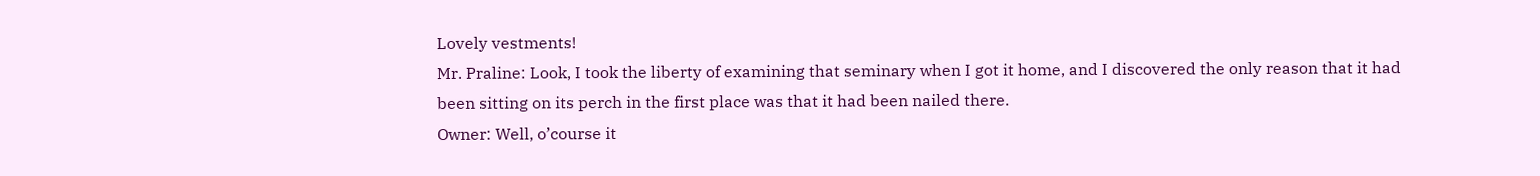Lovely vestments!
Mr. Praline: Look, I took the liberty of examining that seminary when I got it home, and I discovered the only reason that it had been sitting on its perch in the first place was that it had been nailed there.
Owner: Well, o’course it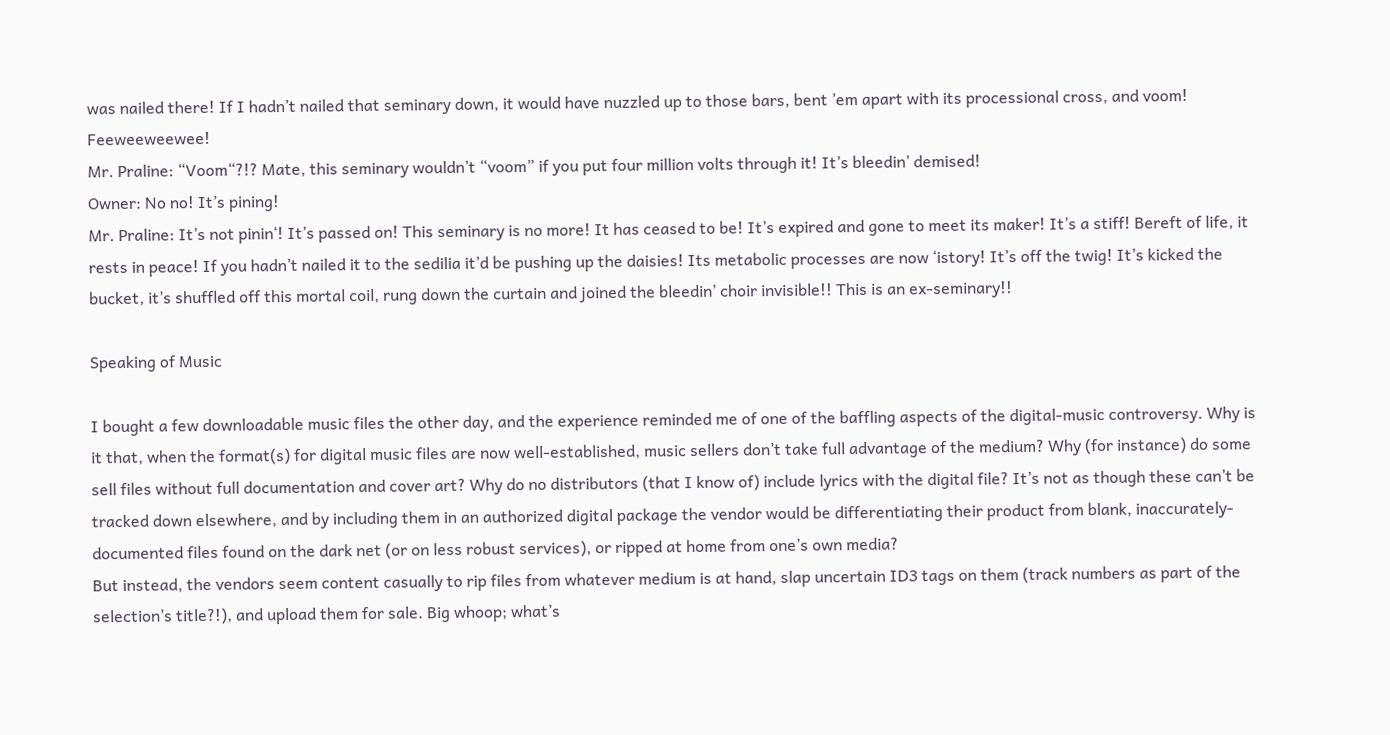was nailed there! If I hadn’t nailed that seminary down, it would have nuzzled up to those bars, bent ’em apart with its processional cross, and voom! Feeweeweewee!
Mr. Praline: “Voom“?!? Mate, this seminary wouldn’t “voom” if you put four million volts through it! It’s bleedin’ demised!
Owner: No no! It’s pining!
Mr. Praline: It’s not pinin‘! It’s passed on! This seminary is no more! It has ceased to be! It’s expired and gone to meet its maker! It’s a stiff! Bereft of life, it rests in peace! If you hadn’t nailed it to the sedilia it’d be pushing up the daisies! Its metabolic processes are now ‘istory! It’s off the twig! It’s kicked the bucket, it’s shuffled off this mortal coil, rung down the curtain and joined the bleedin’ choir invisible!! This is an ex-seminary!!

Speaking of Music

I bought a few downloadable music files the other day, and the experience reminded me of one of the baffling aspects of the digital-music controversy. Why is it that, when the format(s) for digital music files are now well-established, music sellers don’t take full advantage of the medium? Why (for instance) do some sell files without full documentation and cover art? Why do no distributors (that I know of) include lyrics with the digital file? It’s not as though these can’t be tracked down elsewhere, and by including them in an authorized digital package the vendor would be differentiating their product from blank, inaccurately-documented files found on the dark net (or on less robust services), or ripped at home from one’s own media?
But instead, the vendors seem content casually to rip files from whatever medium is at hand, slap uncertain ID3 tags on them (track numbers as part of the selection’s title?!), and upload them for sale. Big whoop; what’s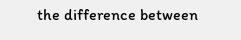the difference between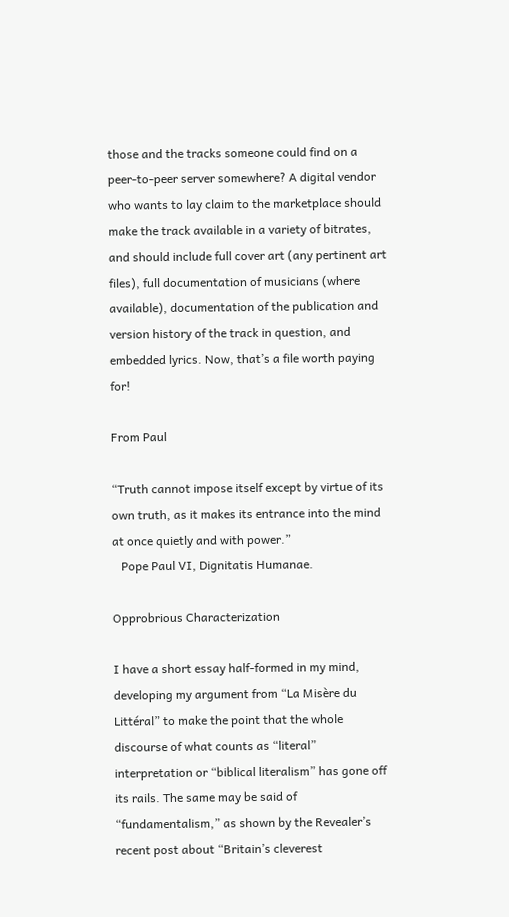those and the tracks someone could find on a peer-to-peer server somewhere? A digital vendor who wants to lay claim to the marketplace should make the track available in a variety of bitrates, and should include full cover art (any pertinent art files), full documentation of musicians (where available), documentation of the publication and version history of the track in question, and embedded lyrics. Now, that’s a file worth paying for!

From Paul

“Truth cannot impose itself except by virtue of its own truth, as it makes its entrance into the mind at once quietly and with power.”
   Pope Paul VI, Dignitatis Humanae.

Opprobrious Characterization

I have a short essay half-formed in my mind, developing my argument from “La Misère du Littéral” to make the point that the whole discourse of what counts as “literal” interpretation or “biblical literalism” has gone off its rails. The same may be said of “fundamentalism,” as shown by the Revealer’s recent post about “Britain’s cleverest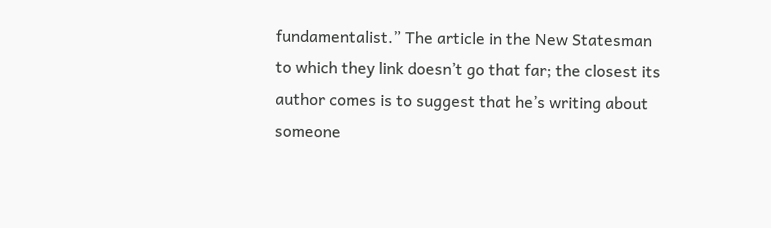fundamentalist.” The article in the New Statesman to which they link doesn’t go that far; the closest its author comes is to suggest that he’s writing about someone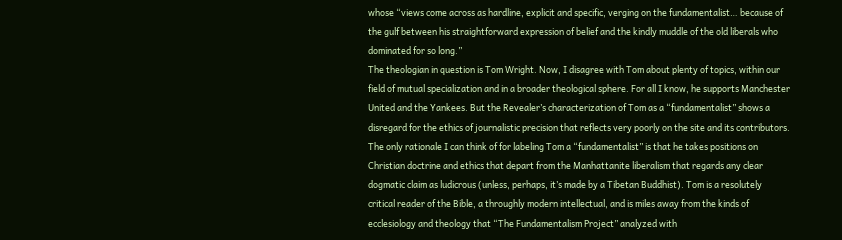whose “views come across as hardline, explicit and specific, verging on the fundamentalist… because of the gulf between his straightforward expression of belief and the kindly muddle of the old liberals who dominated for so long.”
The theologian in question is Tom Wright. Now, I disagree with Tom about plenty of topics, within our field of mutual specialization and in a broader theological sphere. For all I know, he supports Manchester United and the Yankees. But the Revealer’s characterization of Tom as a “fundamentalist” shows a disregard for the ethics of journalistic precision that reflects very poorly on the site and its contributors. The only rationale I can think of for labeling Tom a “fundamentalist” is that he takes positions on Christian doctrine and ethics that depart from the Manhattanite liberalism that regards any clear dogmatic claim as ludicrous (unless, perhaps, it’s made by a Tibetan Buddhist). Tom is a resolutely critical reader of the Bible, a throughly modern intellectual, and is miles away from the kinds of ecclesiology and theology that “The Fundamentalism Project” analyzed with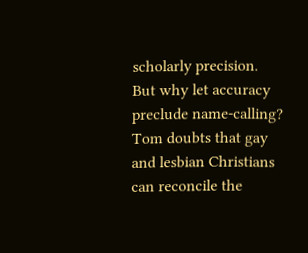scholarly precision.
But why let accuracy preclude name-calling? Tom doubts that gay and lesbian Christians can reconcile the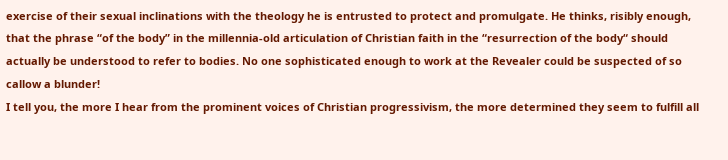exercise of their sexual inclinations with the theology he is entrusted to protect and promulgate. He thinks, risibly enough, that the phrase “of the body” in the millennia-old articulation of Christian faith in the “resurrection of the body“ should actually be understood to refer to bodies. No one sophisticated enough to work at the Revealer could be suspected of so callow a blunder!
I tell you, the more I hear from the prominent voices of Christian progressivism, the more determined they seem to fulfill all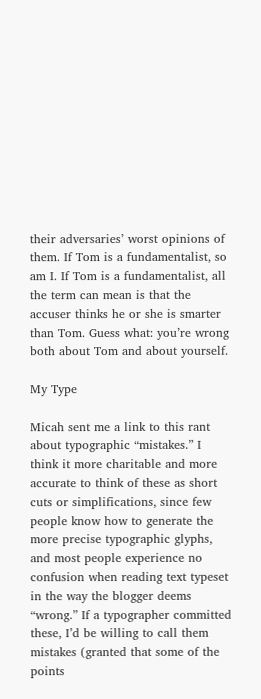their adversaries’ worst opinions of them. If Tom is a fundamentalist, so am I. If Tom is a fundamentalist, all the term can mean is that the accuser thinks he or she is smarter than Tom. Guess what: you’re wrong both about Tom and about yourself.

My Type

Micah sent me a link to this rant about typographic “mistakes.” I think it more charitable and more accurate to think of these as short cuts or simplifications, since few people know how to generate the more precise typographic glyphs, and most people experience no confusion when reading text typeset in the way the blogger deems “wrong.” If a typographer committed these, I’d be willing to call them mistakes (granted that some of the points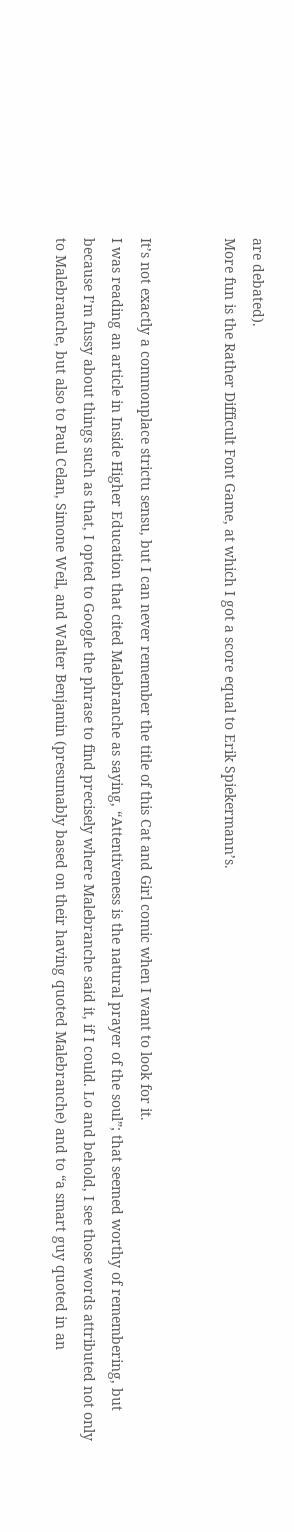are debated).
More fun is the Rather Difficult Font Game, at which I got a score equal to Erik Spiekermann’s.


It’s not exactly a commonplace strictu sensu, but I can never remember the title of this Cat and Girl comic when I want to look for it.
I was reading an article in Inside Higher Education that cited Malebranche as saying, “Attentiveness is the natural prayer of the soul”; that seemed worthy of remembering, but because I’m fussy about things such as that, I opted to Google the phrase to find precisely where Malebranche said it, if I could. Lo and behold, I see those words attributed not only to Malebranche, but also to Paul Celan, Simone Weil, and Walter Benjamin (presumably based on their having quoted Malebranche) and to “a smart guy quoted in an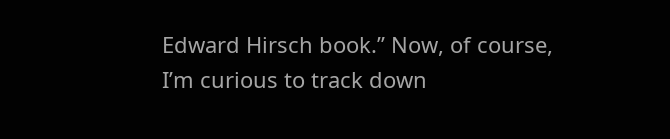Edward Hirsch book.” Now, of course, I’m curious to track down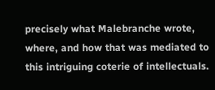precisely what Malebranche wrote, where, and how that was mediated to this intriguing coterie of intellectuals.